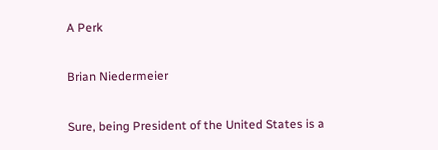A Perk

Brian Niedermeier

Sure, being President of the United States is a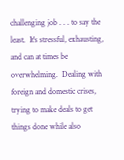challenging job . . . to say the least.  It's stressful, exhausting, and can at times be overwhelming.  Dealing with foreign and domestic crises, trying to make deals to get things done while also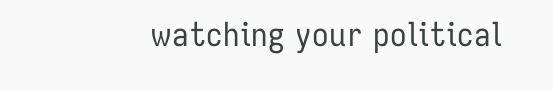watching your political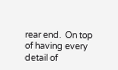rear end.  On top of having every detail of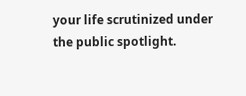your life scrutinized under the public spotlight.